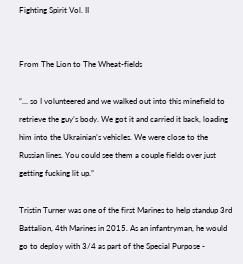Fighting Spirit Vol. II


From The Lion to The Wheat-fields

“… so I volunteered and we walked out into this minefield to retrieve the guy’s body. We got it and carried it back, loading him into the Ukrainian’s vehicles. We were close to the Russian lines. You could see them a couple fields over just getting fucking lit up.”

Tristin Turner was one of the first Marines to help standup 3rd Battalion, 4th Marines in 2015. As an infantryman, he would go to deploy with 3/4 as part of the Special Purpose -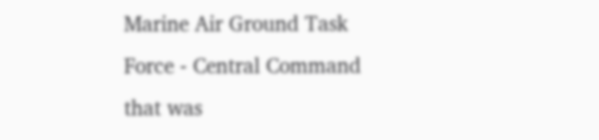Marine Air Ground Task Force - Central Command that was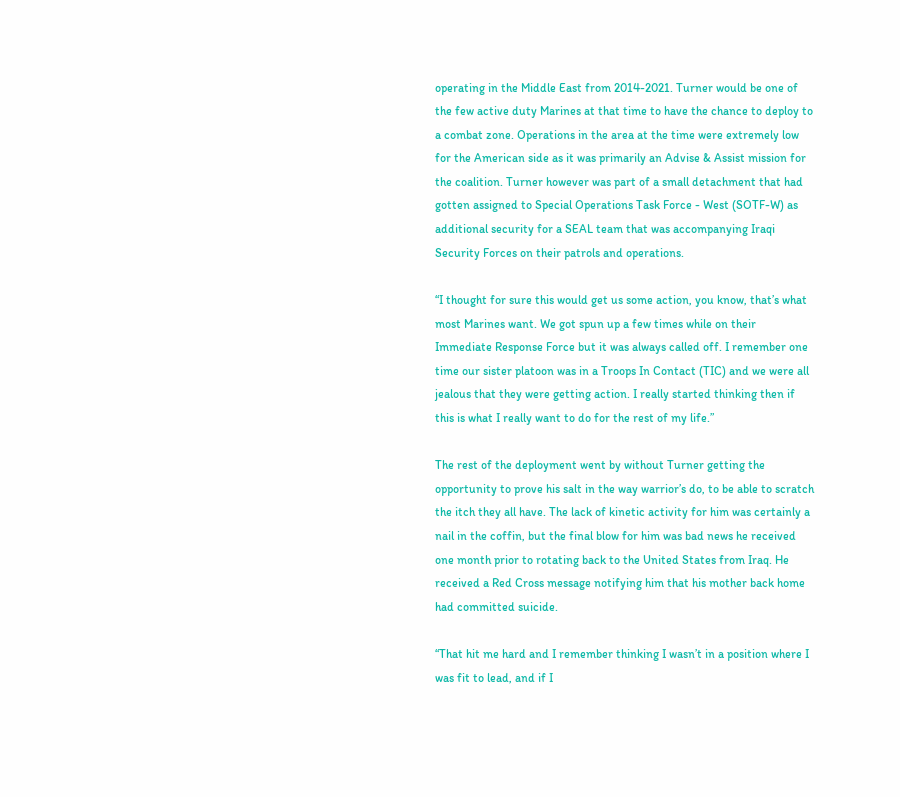operating in the Middle East from 2014-2021. Turner would be one of the few active duty Marines at that time to have the chance to deploy to a combat zone. Operations in the area at the time were extremely low for the American side as it was primarily an Advise & Assist mission for the coalition. Turner however was part of a small detachment that had gotten assigned to Special Operations Task Force - West (SOTF-W) as additional security for a SEAL team that was accompanying Iraqi Security Forces on their patrols and operations.

“I thought for sure this would get us some action, you know, that’s what most Marines want. We got spun up a few times while on their Immediate Response Force but it was always called off. I remember one time our sister platoon was in a Troops In Contact (TIC) and we were all jealous that they were getting action. I really started thinking then if this is what I really want to do for the rest of my life.”

The rest of the deployment went by without Turner getting the opportunity to prove his salt in the way warrior’s do, to be able to scratch the itch they all have. The lack of kinetic activity for him was certainly a nail in the coffin, but the final blow for him was bad news he received one month prior to rotating back to the United States from Iraq. He received a Red Cross message notifying him that his mother back home had committed suicide.

“That hit me hard and I remember thinking I wasn’t in a position where I was fit to lead, and if I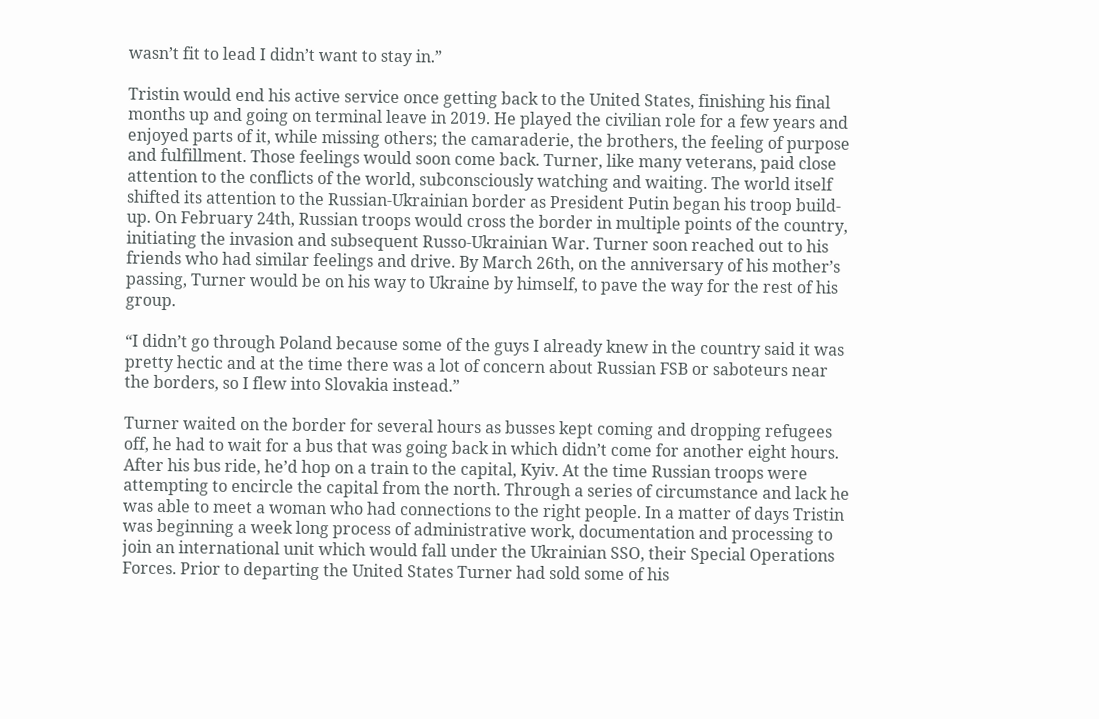wasn’t fit to lead I didn’t want to stay in.”

Tristin would end his active service once getting back to the United States, finishing his final months up and going on terminal leave in 2019. He played the civilian role for a few years and enjoyed parts of it, while missing others; the camaraderie, the brothers, the feeling of purpose and fulfillment. Those feelings would soon come back. Turner, like many veterans, paid close attention to the conflicts of the world, subconsciously watching and waiting. The world itself shifted its attention to the Russian-Ukrainian border as President Putin began his troop build-up. On February 24th, Russian troops would cross the border in multiple points of the country, initiating the invasion and subsequent Russo-Ukrainian War. Turner soon reached out to his friends who had similar feelings and drive. By March 26th, on the anniversary of his mother’s passing, Turner would be on his way to Ukraine by himself, to pave the way for the rest of his group.

“I didn’t go through Poland because some of the guys I already knew in the country said it was pretty hectic and at the time there was a lot of concern about Russian FSB or saboteurs near the borders, so I flew into Slovakia instead.”

Turner waited on the border for several hours as busses kept coming and dropping refugees off, he had to wait for a bus that was going back in which didn’t come for another eight hours. After his bus ride, he’d hop on a train to the capital, Kyiv. At the time Russian troops were attempting to encircle the capital from the north. Through a series of circumstance and lack he was able to meet a woman who had connections to the right people. In a matter of days Tristin was beginning a week long process of administrative work, documentation and processing to join an international unit which would fall under the Ukrainian SSO, their Special Operations Forces. Prior to departing the United States Turner had sold some of his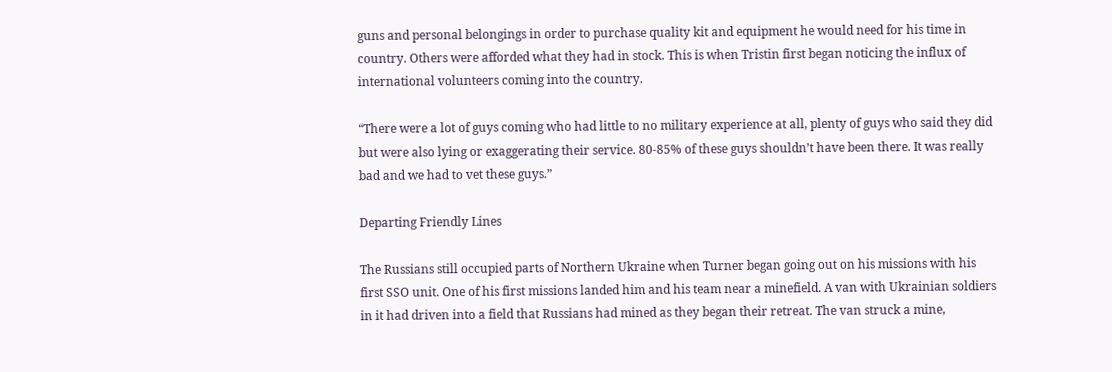guns and personal belongings in order to purchase quality kit and equipment he would need for his time in country. Others were afforded what they had in stock. This is when Tristin first began noticing the influx of international volunteers coming into the country.

“There were a lot of guys coming who had little to no military experience at all, plenty of guys who said they did but were also lying or exaggerating their service. 80-85% of these guys shouldn’t have been there. It was really bad and we had to vet these guys.”

Departing Friendly Lines

The Russians still occupied parts of Northern Ukraine when Turner began going out on his missions with his first SSO unit. One of his first missions landed him and his team near a minefield. A van with Ukrainian soldiers in it had driven into a field that Russians had mined as they began their retreat. The van struck a mine,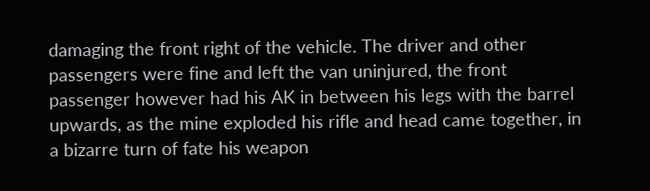damaging the front right of the vehicle. The driver and other passengers were fine and left the van uninjured, the front passenger however had his AK in between his legs with the barrel upwards, as the mine exploded his rifle and head came together, in a bizarre turn of fate his weapon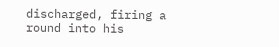discharged, firing a round into his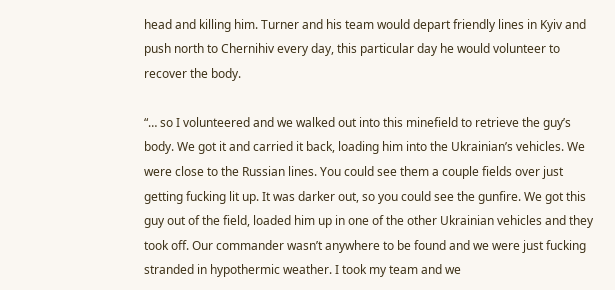head and killing him. Turner and his team would depart friendly lines in Kyiv and push north to Chernihiv every day, this particular day he would volunteer to recover the body.

“… so I volunteered and we walked out into this minefield to retrieve the guy’s body. We got it and carried it back, loading him into the Ukrainian’s vehicles. We were close to the Russian lines. You could see them a couple fields over just getting fucking lit up. It was darker out, so you could see the gunfire. We got this guy out of the field, loaded him up in one of the other Ukrainian vehicles and they took off. Our commander wasn’t anywhere to be found and we were just fucking stranded in hypothermic weather. I took my team and we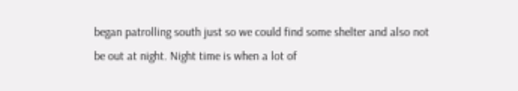began patrolling south just so we could find some shelter and also not be out at night. Night time is when a lot of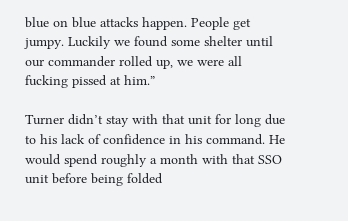blue on blue attacks happen. People get jumpy. Luckily we found some shelter until our commander rolled up, we were all fucking pissed at him.”

Turner didn’t stay with that unit for long due to his lack of confidence in his command. He would spend roughly a month with that SSO unit before being folded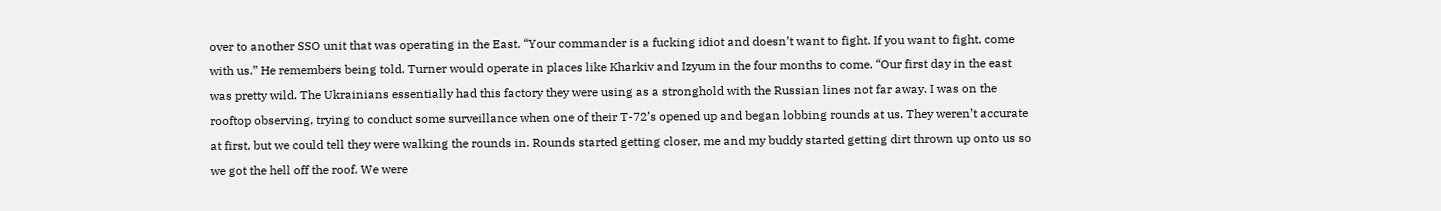over to another SSO unit that was operating in the East. “Your commander is a fucking idiot and doesn’t want to fight. If you want to fight, come with us.” He remembers being told. Turner would operate in places like Kharkiv and Izyum in the four months to come. “Our first day in the east was pretty wild. The Ukrainians essentially had this factory they were using as a stronghold with the Russian lines not far away. I was on the rooftop observing, trying to conduct some surveillance when one of their T-72’s opened up and began lobbing rounds at us. They weren’t accurate at first, but we could tell they were walking the rounds in. Rounds started getting closer, me and my buddy started getting dirt thrown up onto us so we got the hell off the roof. We were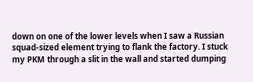down on one of the lower levels when I saw a Russian squad-sized element trying to flank the factory. I stuck my PKM through a slit in the wall and started dumping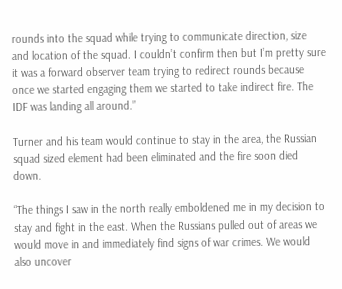rounds into the squad while trying to communicate direction, size and location of the squad. I couldn’t confirm then but I’m pretty sure it was a forward observer team trying to redirect rounds because once we started engaging them we started to take indirect fire. The IDF was landing all around.”

Turner and his team would continue to stay in the area, the Russian squad sized element had been eliminated and the fire soon died down.

“The things I saw in the north really emboldened me in my decision to stay and fight in the east. When the Russians pulled out of areas we would move in and immediately find signs of war crimes. We would also uncover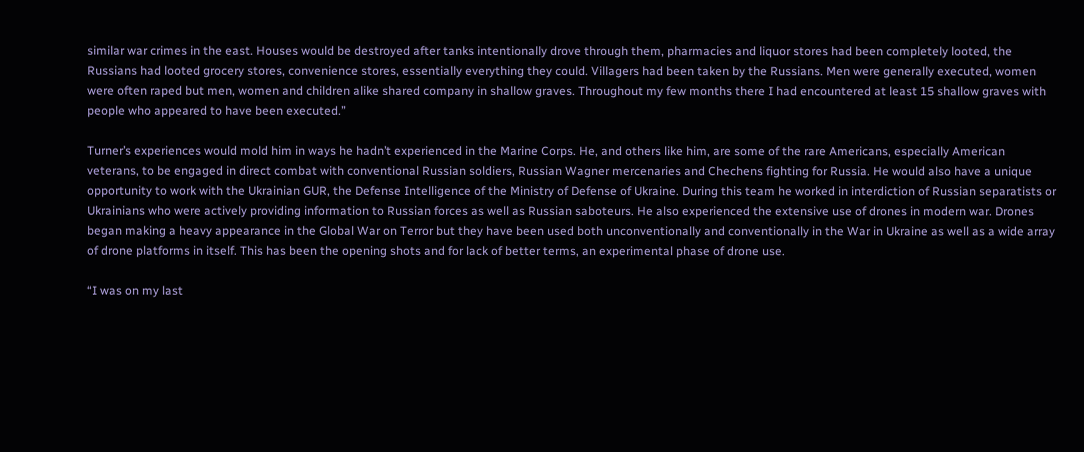similar war crimes in the east. Houses would be destroyed after tanks intentionally drove through them, pharmacies and liquor stores had been completely looted, the Russians had looted grocery stores, convenience stores, essentially everything they could. Villagers had been taken by the Russians. Men were generally executed, women were often raped but men, women and children alike shared company in shallow graves. Throughout my few months there I had encountered at least 15 shallow graves with people who appeared to have been executed.”

Turner’s experiences would mold him in ways he hadn’t experienced in the Marine Corps. He, and others like him, are some of the rare Americans, especially American veterans, to be engaged in direct combat with conventional Russian soldiers, Russian Wagner mercenaries and Chechens fighting for Russia. He would also have a unique opportunity to work with the Ukrainian GUR, the Defense Intelligence of the Ministry of Defense of Ukraine. During this team he worked in interdiction of Russian separatists or Ukrainians who were actively providing information to Russian forces as well as Russian saboteurs. He also experienced the extensive use of drones in modern war. Drones began making a heavy appearance in the Global War on Terror but they have been used both unconventionally and conventionally in the War in Ukraine as well as a wide array of drone platforms in itself. This has been the opening shots and for lack of better terms, an experimental phase of drone use.

“I was on my last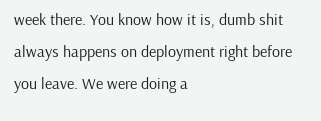week there. You know how it is, dumb shit always happens on deployment right before you leave. We were doing a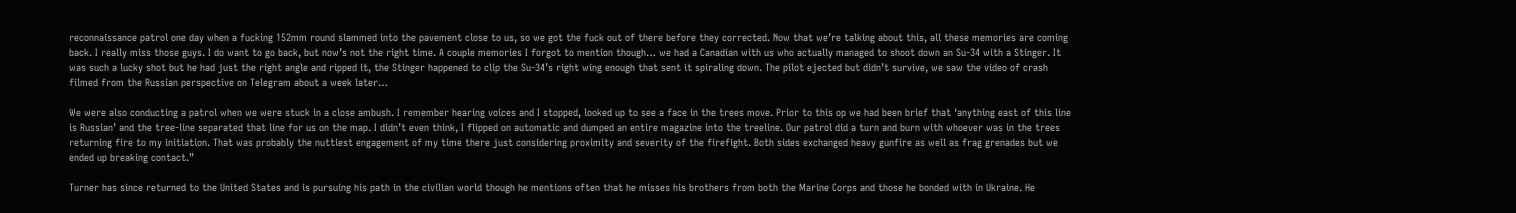reconnaissance patrol one day when a fucking 152mm round slammed into the pavement close to us, so we got the fuck out of there before they corrected. Now that we’re talking about this, all these memories are coming back. I really miss those guys. I do want to go back, but now’s not the right time. A couple memories I forgot to mention though… we had a Canadian with us who actually managed to shoot down an Su-34 with a Stinger. It was such a lucky shot but he had just the right angle and ripped it, the Stinger happened to clip the Su-34’s right wing enough that sent it spiraling down. The pilot ejected but didn’t survive, we saw the video of crash filmed from the Russian perspective on Telegram about a week later…

We were also conducting a patrol when we were stuck in a close ambush. I remember hearing voices and I stopped, looked up to see a face in the trees move. Prior to this op we had been brief that ‘anything east of this line is Russian’ and the tree-line separated that line for us on the map. I didn’t even think, I flipped on automatic and dumped an entire magazine into the treeline. Our patrol did a turn and burn with whoever was in the trees returning fire to my initiation. That was probably the nuttiest engagement of my time there just considering proximity and severity of the firefight. Both sides exchanged heavy gunfire as well as frag grenades but we ended up breaking contact.”

Turner has since returned to the United States and is pursuing his path in the civilian world though he mentions often that he misses his brothers from both the Marine Corps and those he bonded with in Ukraine. He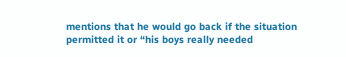mentions that he would go back if the situation permitted it or “his boys really needed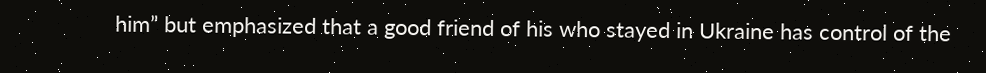him” but emphasized that a good friend of his who stayed in Ukraine has control of the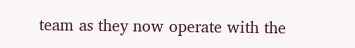team as they now operate with the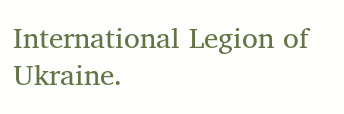International Legion of Ukraine.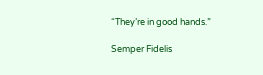“They’re in good hands.”

Semper Fidelis